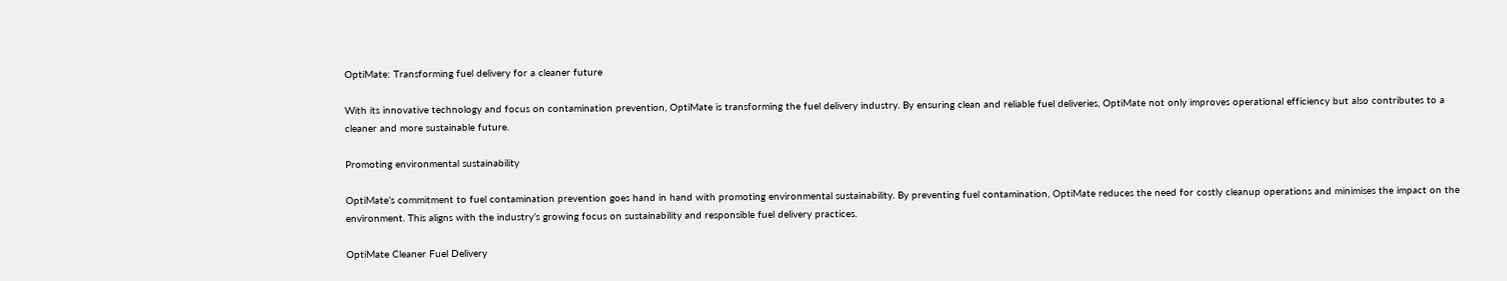OptiMate: Transforming fuel delivery for a cleaner future

With its innovative technology and focus on contamination prevention, OptiMate is transforming the fuel delivery industry. By ensuring clean and reliable fuel deliveries, OptiMate not only improves operational efficiency but also contributes to a cleaner and more sustainable future.

Promoting environmental sustainability

OptiMate’s commitment to fuel contamination prevention goes hand in hand with promoting environmental sustainability. By preventing fuel contamination, OptiMate reduces the need for costly cleanup operations and minimises the impact on the environment. This aligns with the industry’s growing focus on sustainability and responsible fuel delivery practices.

OptiMate Cleaner Fuel Delivery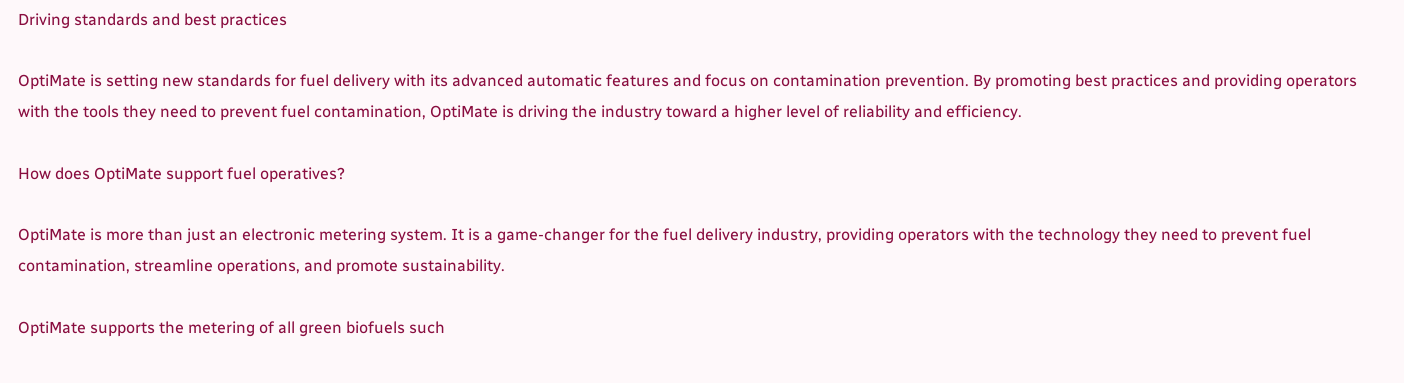Driving standards and best practices

OptiMate is setting new standards for fuel delivery with its advanced automatic features and focus on contamination prevention. By promoting best practices and providing operators with the tools they need to prevent fuel contamination, OptiMate is driving the industry toward a higher level of reliability and efficiency.

How does OptiMate support fuel operatives?

OptiMate is more than just an electronic metering system. It is a game-changer for the fuel delivery industry, providing operators with the technology they need to prevent fuel contamination, streamline operations, and promote sustainability.

OptiMate supports the metering of all green biofuels such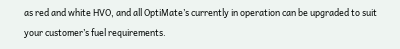as red and white HVO, and all OptiMate’s currently in operation can be upgraded to suit your customer’s fuel requirements.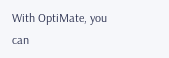With OptiMate, you can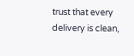trust that every delivery is clean,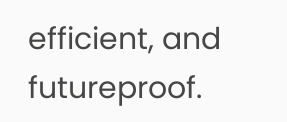efficient, and futureproof.